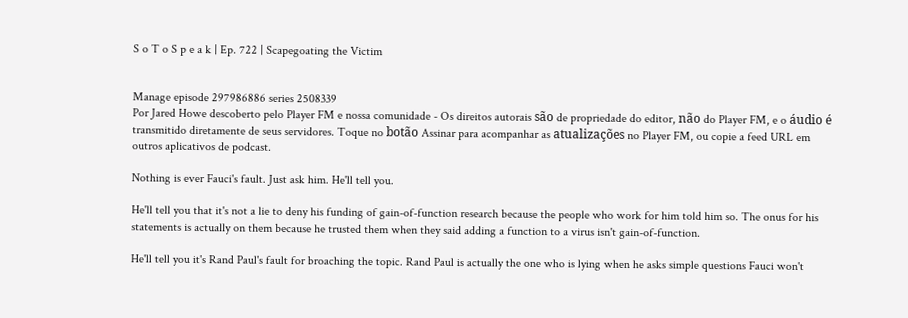S o T o S p e a k | Ep. 722 | Scapegoating the Victim


Manage episode 297986886 series 2508339
Por Jared Howe descoberto pelo Player FM e nossa comunidade - Os direitos autorais são de propriedade do editor, não do Player FM, e o áudio é transmitido diretamente de seus servidores. Toque no botão Assinar para acompanhar as atualizações no Player FM, ou copie a feed URL em outros aplicativos de podcast.

Nothing is ever Fauci's fault. Just ask him. He'll tell you.

He'll tell you that it's not a lie to deny his funding of gain-of-function research because the people who work for him told him so. The onus for his statements is actually on them because he trusted them when they said adding a function to a virus isn't gain-of-function.

He'll tell you it's Rand Paul's fault for broaching the topic. Rand Paul is actually the one who is lying when he asks simple questions Fauci won't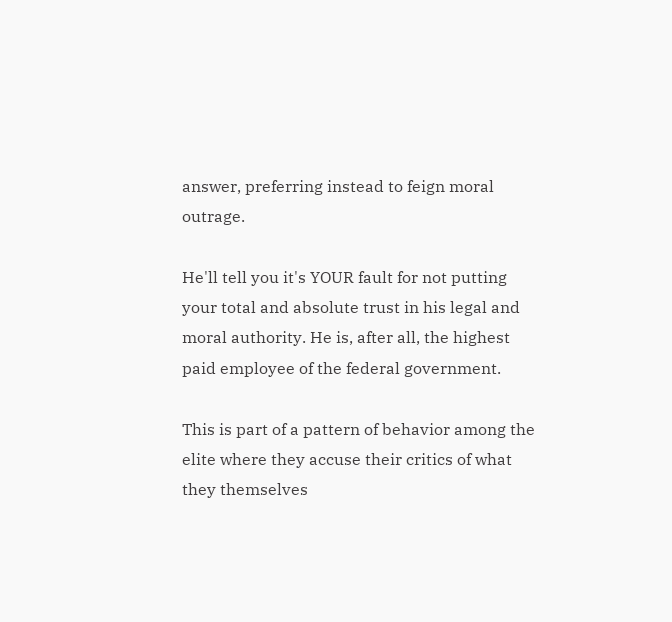answer, preferring instead to feign moral outrage.

He'll tell you it's YOUR fault for not putting your total and absolute trust in his legal and moral authority. He is, after all, the highest paid employee of the federal government.

This is part of a pattern of behavior among the elite where they accuse their critics of what they themselves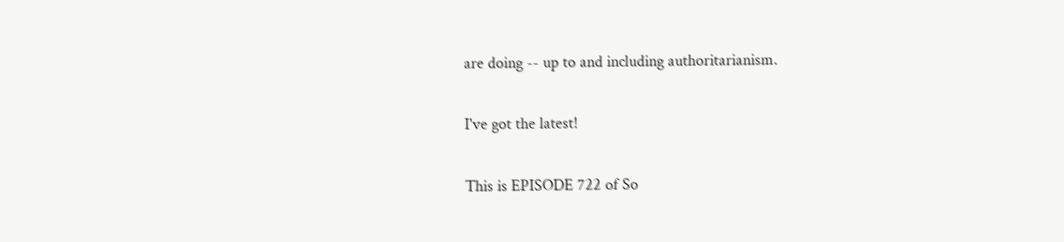are doing -- up to and including authoritarianism.

I've got the latest!

This is EPISODE 722 of So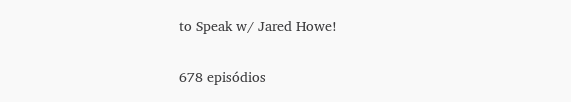to Speak w/ Jared Howe!

678 episódios